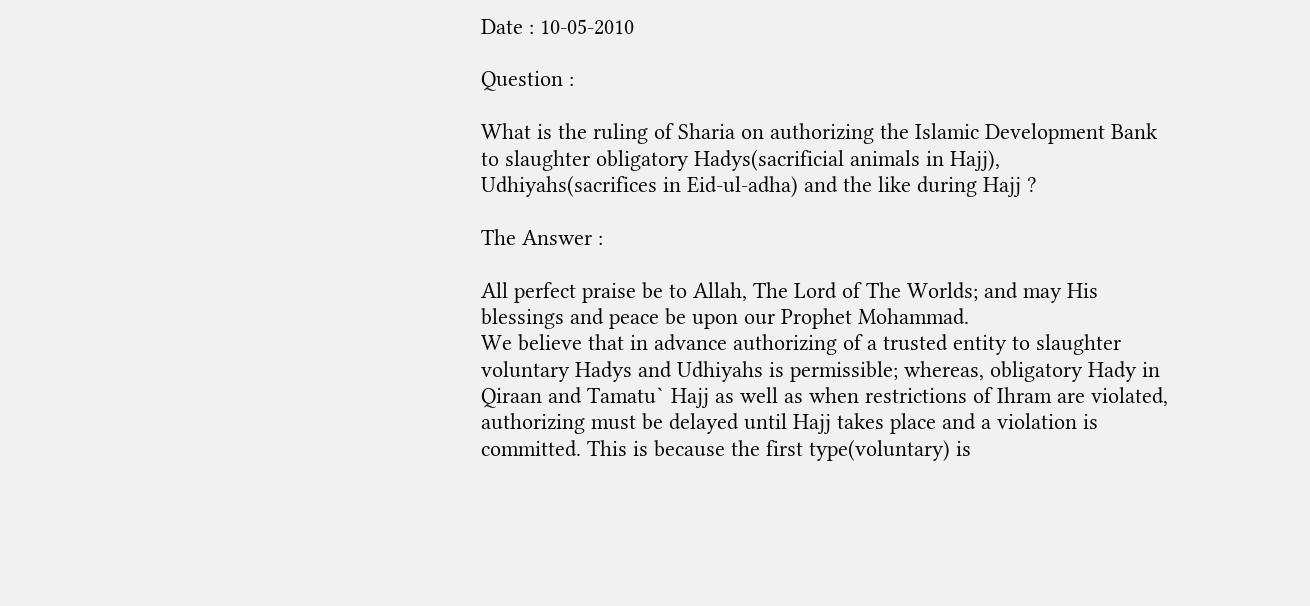Date : 10-05-2010

Question :

What is the ruling of Sharia on authorizing the Islamic Development Bank to slaughter obligatory Hadys(sacrificial animals in Hajj), Udhiyahs(sacrifices in Eid-ul-adha) and the like during Hajj ?

The Answer :

All perfect praise be to Allah, The Lord of The Worlds; and may His blessings and peace be upon our Prophet Mohammad.
We believe that in advance authorizing of a trusted entity to slaughter voluntary Hadys and Udhiyahs is permissible; whereas, obligatory Hady in Qiraan and Tamatu` Hajj as well as when restrictions of Ihram are violated, authorizing must be delayed until Hajj takes place and a violation is committed. This is because the first type(voluntary) is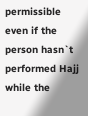permissible even if the person hasn`t performed Hajj while the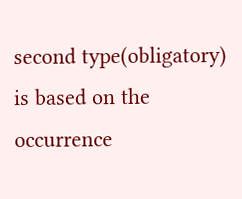second type(obligatory) is based on the occurrence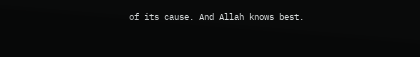of its cause. And Allah knows best.